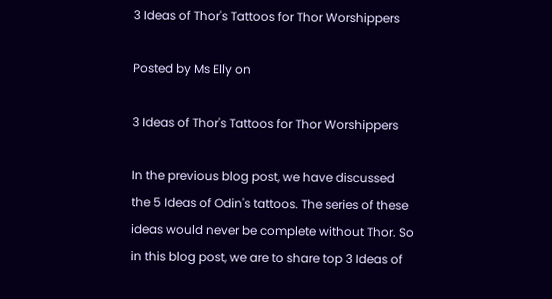3 Ideas of Thor's Tattoos for Thor Worshippers

Posted by Ms Elly on

3 Ideas of Thor's Tattoos for Thor Worshippers

In the previous blog post, we have discussed the 5 Ideas of Odin's tattoos. The series of these ideas would never be complete without Thor. So in this blog post, we are to share top 3 Ideas of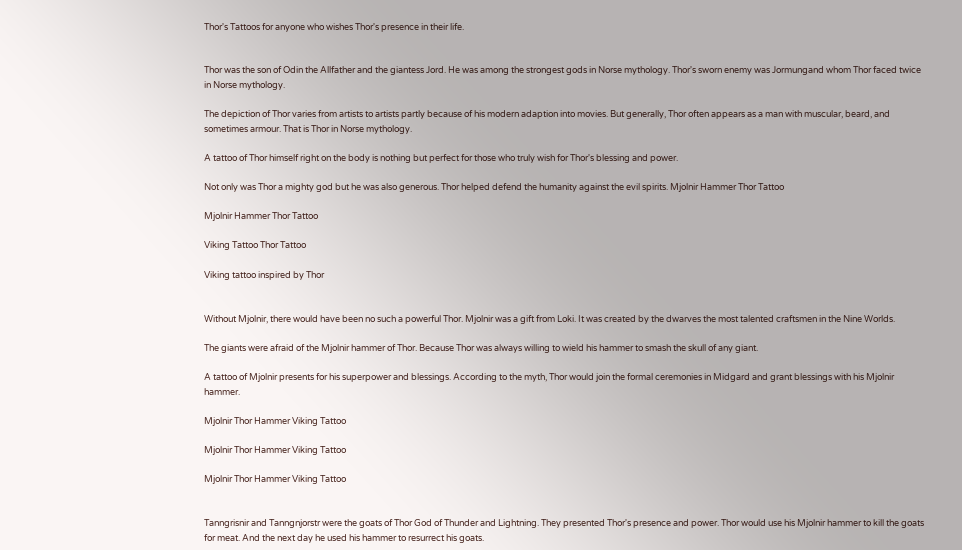Thor's Tattoos for anyone who wishes Thor's presence in their life.


Thor was the son of Odin the Allfather and the giantess Jord. He was among the strongest gods in Norse mythology. Thor's sworn enemy was Jormungand whom Thor faced twice in Norse mythology.

The depiction of Thor varies from artists to artists partly because of his modern adaption into movies. But generally, Thor often appears as a man with muscular, beard, and sometimes armour. That is Thor in Norse mythology.

A tattoo of Thor himself right on the body is nothing but perfect for those who truly wish for Thor's blessing and power.

Not only was Thor a mighty god but he was also generous. Thor helped defend the humanity against the evil spirits. Mjolnir Hammer Thor Tattoo

Mjolnir Hammer Thor Tattoo

Viking Tattoo Thor Tattoo

Viking tattoo inspired by Thor


Without Mjolnir, there would have been no such a powerful Thor. Mjolnir was a gift from Loki. It was created by the dwarves the most talented craftsmen in the Nine Worlds.

The giants were afraid of the Mjolnir hammer of Thor. Because Thor was always willing to wield his hammer to smash the skull of any giant.

A tattoo of Mjolnir presents for his superpower and blessings. According to the myth, Thor would join the formal ceremonies in Midgard and grant blessings with his Mjolnir hammer.

Mjolnir Thor Hammer Viking Tattoo

Mjolnir Thor Hammer Viking Tattoo

Mjolnir Thor Hammer Viking Tattoo


Tanngrisnir and Tanngnjorstr were the goats of Thor God of Thunder and Lightning. They presented Thor's presence and power. Thor would use his Mjolnir hammer to kill the goats for meat. And the next day he used his hammer to resurrect his goats.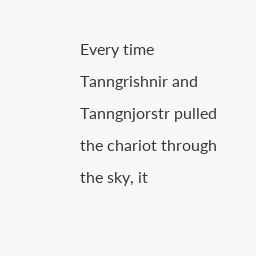Every time Tanngrishnir and Tanngnjorstr pulled the chariot through the sky, it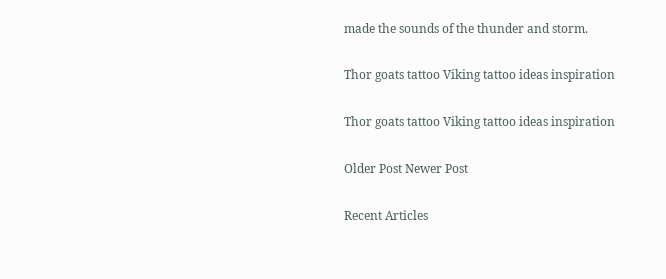made the sounds of the thunder and storm.

Thor goats tattoo Viking tattoo ideas inspiration

Thor goats tattoo Viking tattoo ideas inspiration

Older Post Newer Post

Recent Articles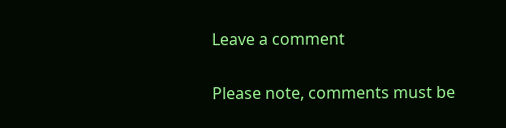Leave a comment

Please note, comments must be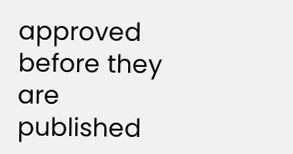approved before they are published